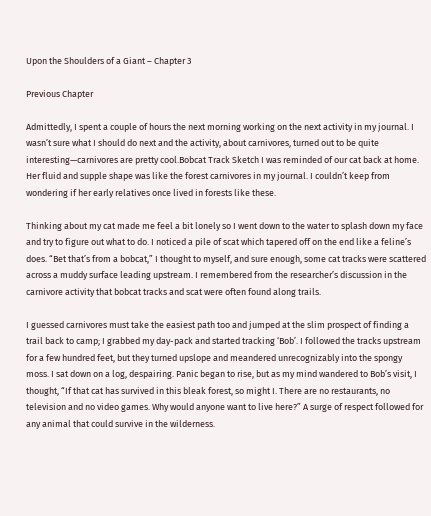Upon the Shoulders of a Giant – Chapter 3

Previous Chapter

Admittedly, I spent a couple of hours the next morning working on the next activity in my journal. I wasn’t sure what I should do next and the activity, about carnivores, turned out to be quite interesting—carnivores are pretty cool.Bobcat Track Sketch I was reminded of our cat back at home. Her fluid and supple shape was like the forest carnivores in my journal. I couldn’t keep from wondering if her early relatives once lived in forests like these.

Thinking about my cat made me feel a bit lonely so I went down to the water to splash down my face and try to figure out what to do. I noticed a pile of scat which tapered off on the end like a feline’s does. “Bet that’s from a bobcat,” I thought to myself, and sure enough, some cat tracks were scattered across a muddy surface leading upstream. I remembered from the researcher’s discussion in the carnivore activity that bobcat tracks and scat were often found along trails.

I guessed carnivores must take the easiest path too and jumped at the slim prospect of finding a trail back to camp; I grabbed my day-pack and started tracking ‘Bob’. I followed the tracks upstream for a few hundred feet, but they turned upslope and meandered unrecognizably into the spongy moss. I sat down on a log, despairing. Panic began to rise, but as my mind wandered to Bob’s visit, I thought, “If that cat has survived in this bleak forest, so might I. There are no restaurants, no television and no video games. Why would anyone want to live here?” A surge of respect followed for any animal that could survive in the wilderness.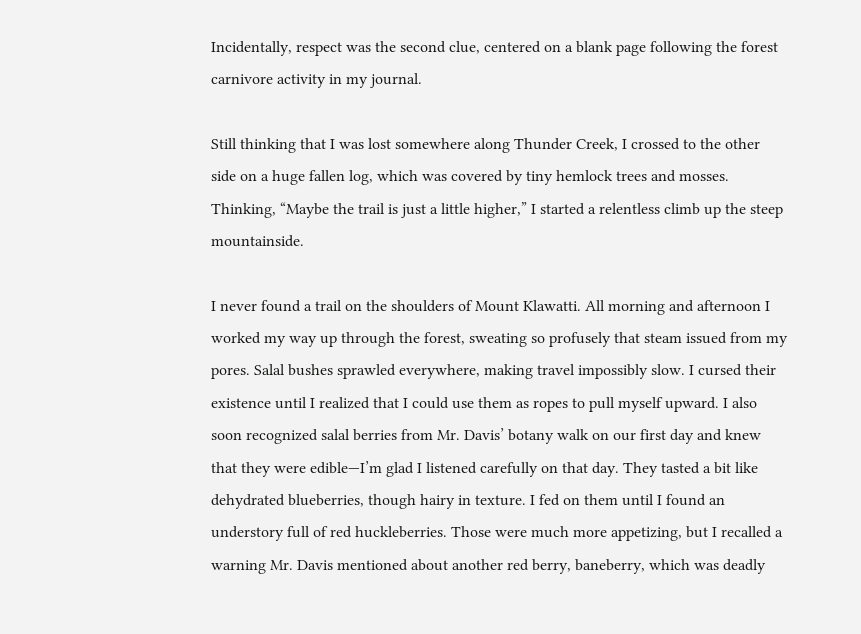Incidentally, respect was the second clue, centered on a blank page following the forest carnivore activity in my journal.

Still thinking that I was lost somewhere along Thunder Creek, I crossed to the other side on a huge fallen log, which was covered by tiny hemlock trees and mosses. Thinking, “Maybe the trail is just a little higher,” I started a relentless climb up the steep mountainside.

I never found a trail on the shoulders of Mount Klawatti. All morning and afternoon I worked my way up through the forest, sweating so profusely that steam issued from my pores. Salal bushes sprawled everywhere, making travel impossibly slow. I cursed their existence until I realized that I could use them as ropes to pull myself upward. I also soon recognized salal berries from Mr. Davis’ botany walk on our first day and knew that they were edible—I’m glad I listened carefully on that day. They tasted a bit like dehydrated blueberries, though hairy in texture. I fed on them until I found an understory full of red huckleberries. Those were much more appetizing, but I recalled a warning Mr. Davis mentioned about another red berry, baneberry, which was deadly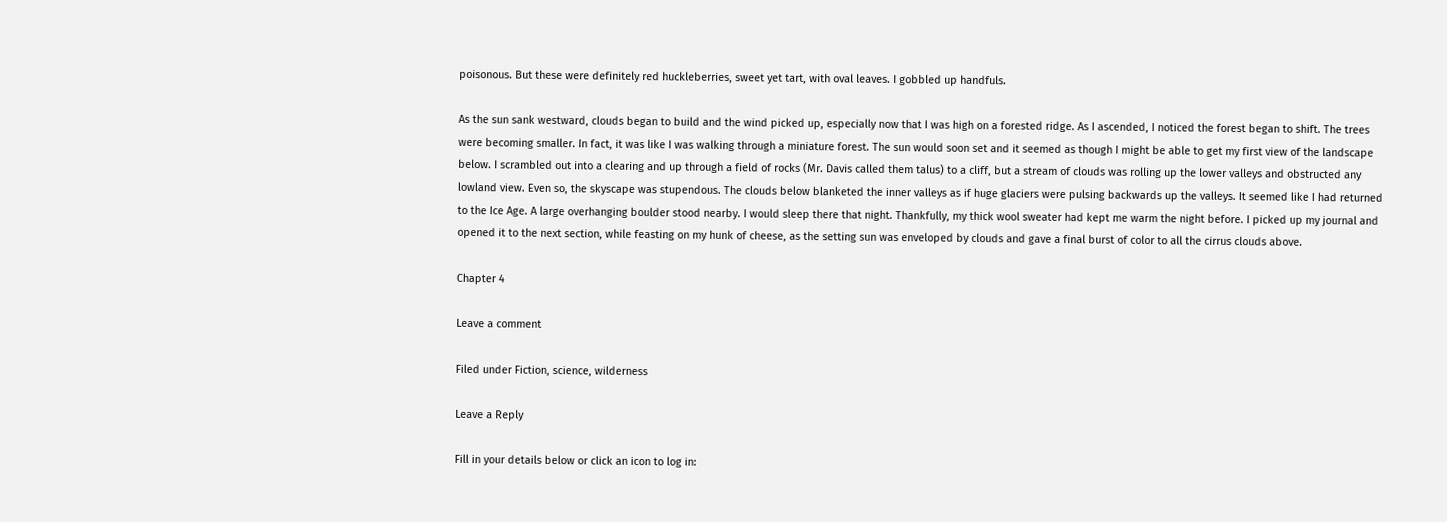poisonous. But these were definitely red huckleberries, sweet yet tart, with oval leaves. I gobbled up handfuls.

As the sun sank westward, clouds began to build and the wind picked up, especially now that I was high on a forested ridge. As I ascended, I noticed the forest began to shift. The trees were becoming smaller. In fact, it was like I was walking through a miniature forest. The sun would soon set and it seemed as though I might be able to get my first view of the landscape below. I scrambled out into a clearing and up through a field of rocks (Mr. Davis called them talus) to a cliff, but a stream of clouds was rolling up the lower valleys and obstructed any lowland view. Even so, the skyscape was stupendous. The clouds below blanketed the inner valleys as if huge glaciers were pulsing backwards up the valleys. It seemed like I had returned to the Ice Age. A large overhanging boulder stood nearby. I would sleep there that night. Thankfully, my thick wool sweater had kept me warm the night before. I picked up my journal and opened it to the next section, while feasting on my hunk of cheese, as the setting sun was enveloped by clouds and gave a final burst of color to all the cirrus clouds above.

Chapter 4

Leave a comment

Filed under Fiction, science, wilderness

Leave a Reply

Fill in your details below or click an icon to log in: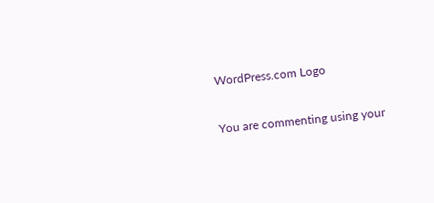WordPress.com Logo

You are commenting using your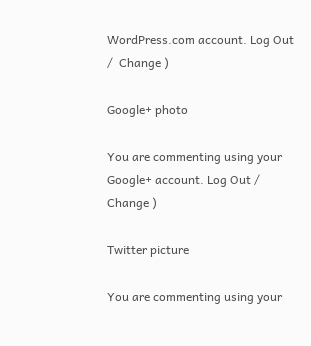WordPress.com account. Log Out /  Change )

Google+ photo

You are commenting using your Google+ account. Log Out /  Change )

Twitter picture

You are commenting using your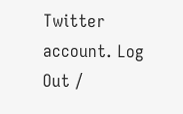Twitter account. Log Out /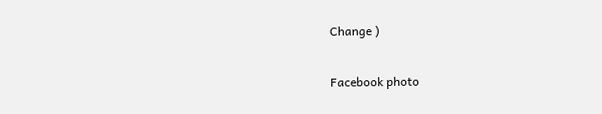Change )

Facebook photo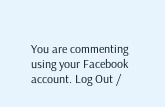You are commenting using your Facebook account. Log Out /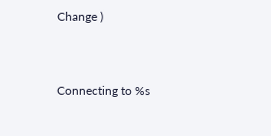Change )


Connecting to %s